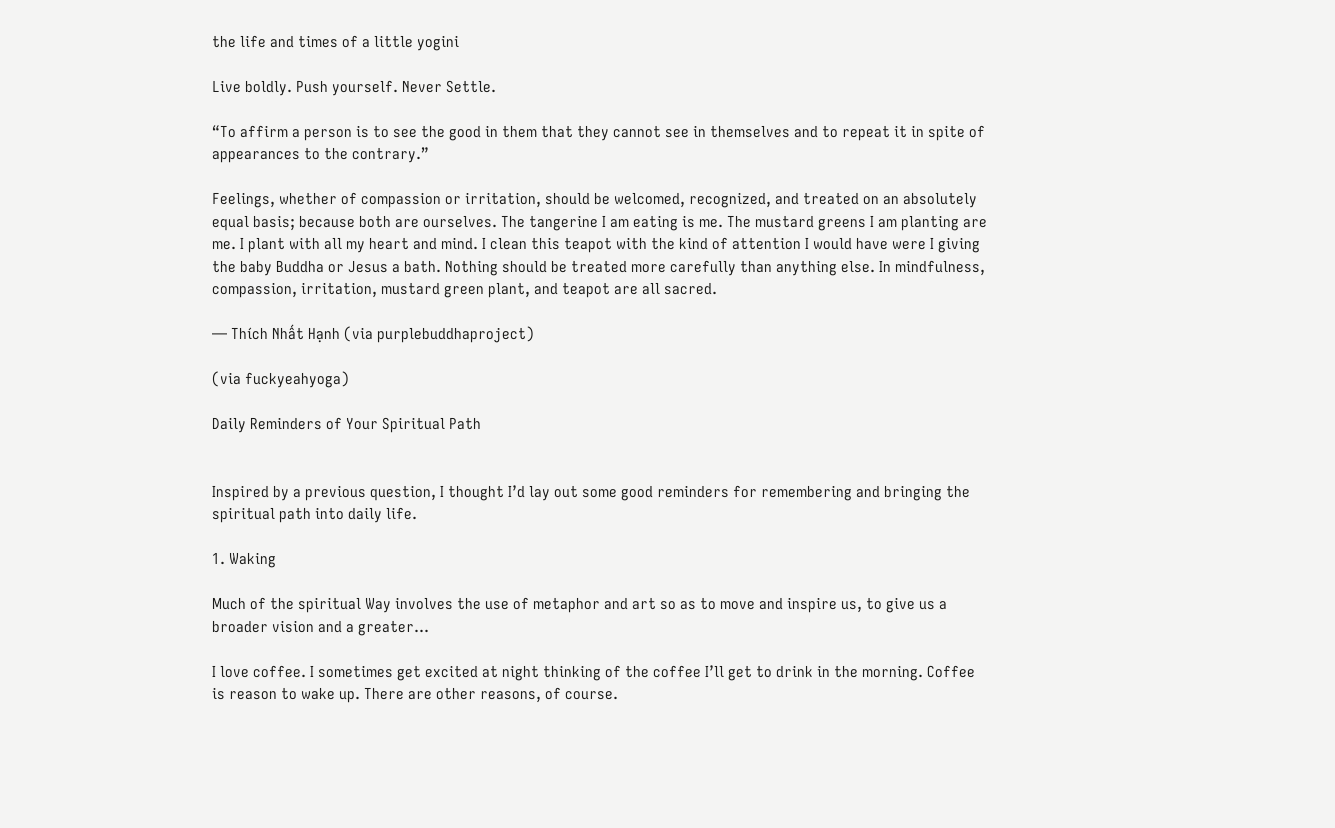the life and times of a little yogini

Live boldly. Push yourself. Never Settle.

“To affirm a person is to see the good in them that they cannot see in themselves and to repeat it in spite of appearances to the contrary.”

Feelings, whether of compassion or irritation, should be welcomed, recognized, and treated on an absolutely equal basis; because both are ourselves. The tangerine I am eating is me. The mustard greens I am planting are me. I plant with all my heart and mind. I clean this teapot with the kind of attention I would have were I giving the baby Buddha or Jesus a bath. Nothing should be treated more carefully than anything else. In mindfulness, compassion, irritation, mustard green plant, and teapot are all sacred.

— Thích Nhất Hạnh (via purplebuddhaproject)

(via fuckyeahyoga)

Daily Reminders of Your Spiritual Path


Inspired by a previous question, I thought I’d lay out some good reminders for remembering and bringing the spiritual path into daily life.

1. Waking

Much of the spiritual Way involves the use of metaphor and art so as to move and inspire us, to give us a broader vision and a greater…

I love coffee. I sometimes get excited at night thinking of the coffee I’ll get to drink in the morning. Coffee is reason to wake up. There are other reasons, of course.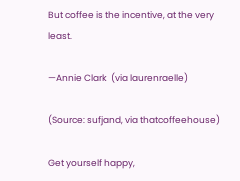But coffee is the incentive, at the very least.

—Annie Clark  (via laurenraelle)

(Source: sufjand, via thatcoffeehouse)

Get yourself happy,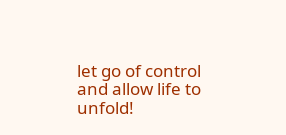let go of control and allow life to unfold!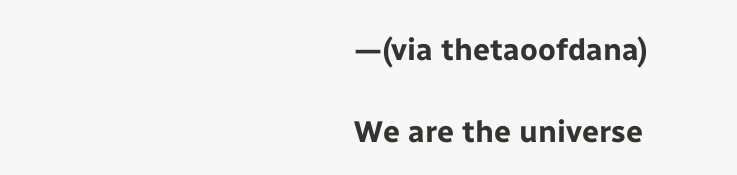—(via thetaoofdana)

We are the universe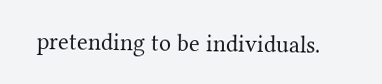pretending to be individuals.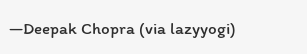—Deepak Chopra (via lazyyogi)